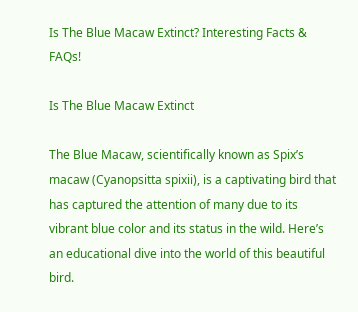Is The Blue Macaw Extinct? Interesting Facts & FAQs!

Is The Blue Macaw Extinct

The Blue Macaw, scientifically known as Spix’s macaw (Cyanopsitta spixii), is a captivating bird that has captured the attention of many due to its vibrant blue color and its status in the wild. Here’s an educational dive into the world of this beautiful bird.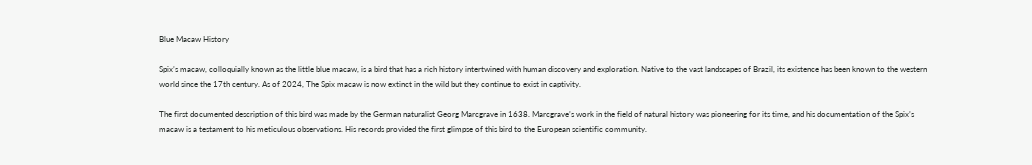Blue Macaw History

Spix’s macaw, colloquially known as the little blue macaw, is a bird that has a rich history intertwined with human discovery and exploration. Native to the vast landscapes of Brazil, its existence has been known to the western world since the 17th century. As of 2024, The Spix macaw is now extinct in the wild but they continue to exist in captivity.

The first documented description of this bird was made by the German naturalist Georg Marcgrave in 1638. Marcgrave’s work in the field of natural history was pioneering for its time, and his documentation of the Spix’s macaw is a testament to his meticulous observations. His records provided the first glimpse of this bird to the European scientific community.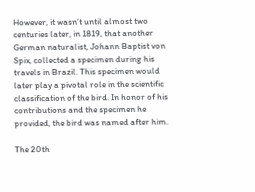However, it wasn’t until almost two centuries later, in 1819, that another German naturalist, Johann Baptist von Spix, collected a specimen during his travels in Brazil. This specimen would later play a pivotal role in the scientific classification of the bird. In honor of his contributions and the specimen he provided, the bird was named after him.

The 20th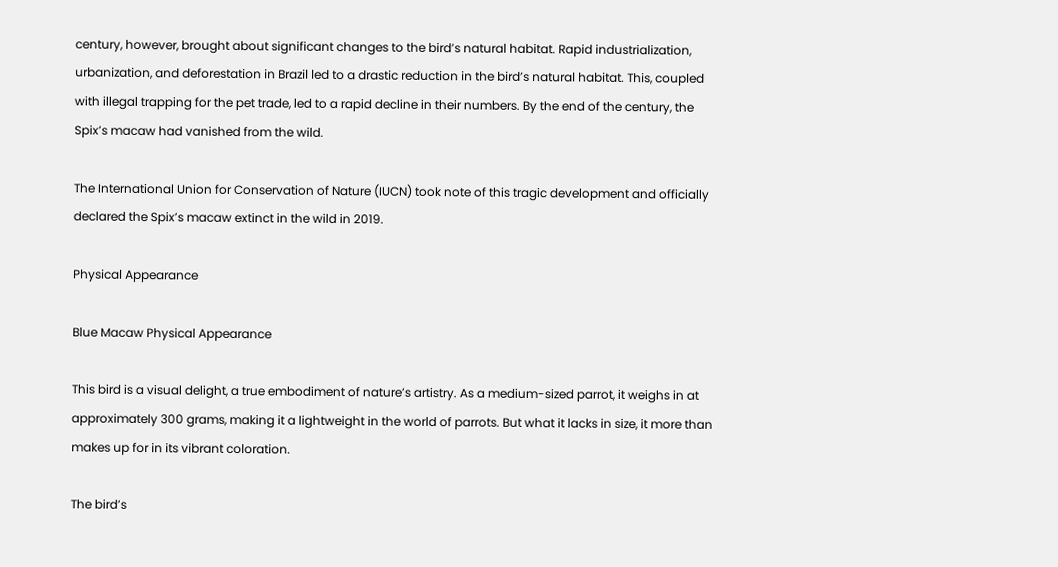century, however, brought about significant changes to the bird’s natural habitat. Rapid industrialization, urbanization, and deforestation in Brazil led to a drastic reduction in the bird’s natural habitat. This, coupled with illegal trapping for the pet trade, led to a rapid decline in their numbers. By the end of the century, the Spix’s macaw had vanished from the wild.

The International Union for Conservation of Nature (IUCN) took note of this tragic development and officially declared the Spix’s macaw extinct in the wild in 2019.

Physical Appearance

Blue Macaw Physical Appearance

This bird is a visual delight, a true embodiment of nature’s artistry. As a medium-sized parrot, it weighs in at approximately 300 grams, making it a lightweight in the world of parrots. But what it lacks in size, it more than makes up for in its vibrant coloration.

The bird’s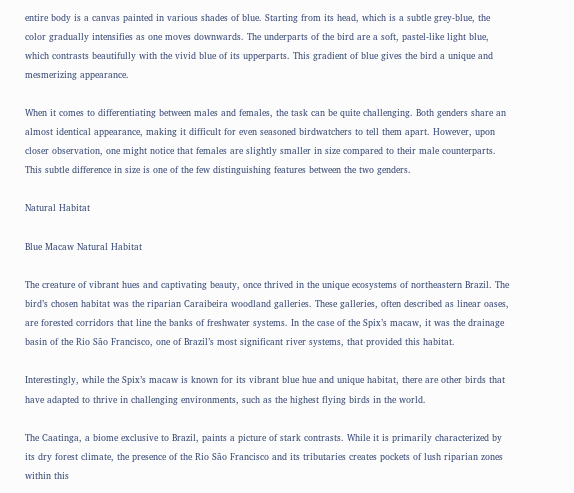entire body is a canvas painted in various shades of blue. Starting from its head, which is a subtle grey-blue, the color gradually intensifies as one moves downwards. The underparts of the bird are a soft, pastel-like light blue, which contrasts beautifully with the vivid blue of its upperparts. This gradient of blue gives the bird a unique and mesmerizing appearance.

When it comes to differentiating between males and females, the task can be quite challenging. Both genders share an almost identical appearance, making it difficult for even seasoned birdwatchers to tell them apart. However, upon closer observation, one might notice that females are slightly smaller in size compared to their male counterparts. This subtle difference in size is one of the few distinguishing features between the two genders.

Natural Habitat

Blue Macaw Natural Habitat

The creature of vibrant hues and captivating beauty, once thrived in the unique ecosystems of northeastern Brazil. The bird’s chosen habitat was the riparian Caraibeira woodland galleries. These galleries, often described as linear oases, are forested corridors that line the banks of freshwater systems. In the case of the Spix’s macaw, it was the drainage basin of the Rio São Francisco, one of Brazil’s most significant river systems, that provided this habitat.

Interestingly, while the Spix’s macaw is known for its vibrant blue hue and unique habitat, there are other birds that have adapted to thrive in challenging environments, such as the highest flying birds in the world.

The Caatinga, a biome exclusive to Brazil, paints a picture of stark contrasts. While it is primarily characterized by its dry forest climate, the presence of the Rio São Francisco and its tributaries creates pockets of lush riparian zones within this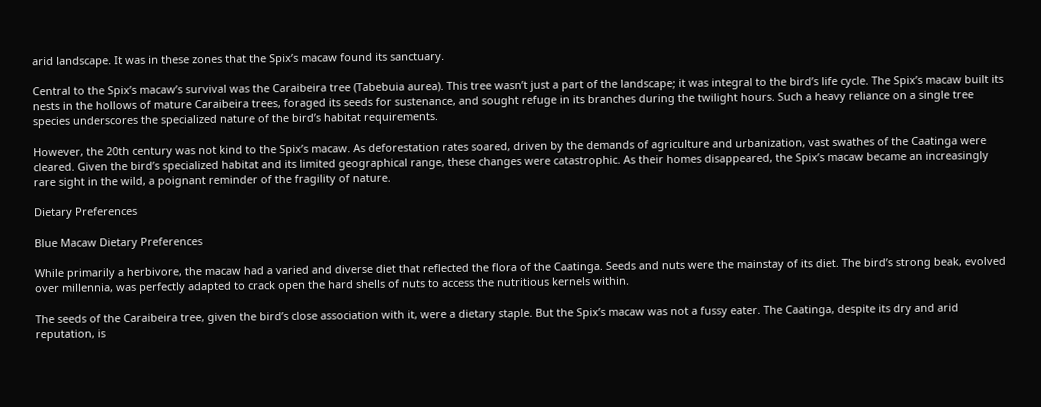arid landscape. It was in these zones that the Spix’s macaw found its sanctuary.

Central to the Spix’s macaw’s survival was the Caraibeira tree (Tabebuia aurea). This tree wasn’t just a part of the landscape; it was integral to the bird’s life cycle. The Spix’s macaw built its nests in the hollows of mature Caraibeira trees, foraged its seeds for sustenance, and sought refuge in its branches during the twilight hours. Such a heavy reliance on a single tree species underscores the specialized nature of the bird’s habitat requirements.

However, the 20th century was not kind to the Spix’s macaw. As deforestation rates soared, driven by the demands of agriculture and urbanization, vast swathes of the Caatinga were cleared. Given the bird’s specialized habitat and its limited geographical range, these changes were catastrophic. As their homes disappeared, the Spix’s macaw became an increasingly rare sight in the wild, a poignant reminder of the fragility of nature.

Dietary Preferences

Blue Macaw Dietary Preferences

While primarily a herbivore, the macaw had a varied and diverse diet that reflected the flora of the Caatinga. Seeds and nuts were the mainstay of its diet. The bird’s strong beak, evolved over millennia, was perfectly adapted to crack open the hard shells of nuts to access the nutritious kernels within.

The seeds of the Caraibeira tree, given the bird’s close association with it, were a dietary staple. But the Spix’s macaw was not a fussy eater. The Caatinga, despite its dry and arid reputation, is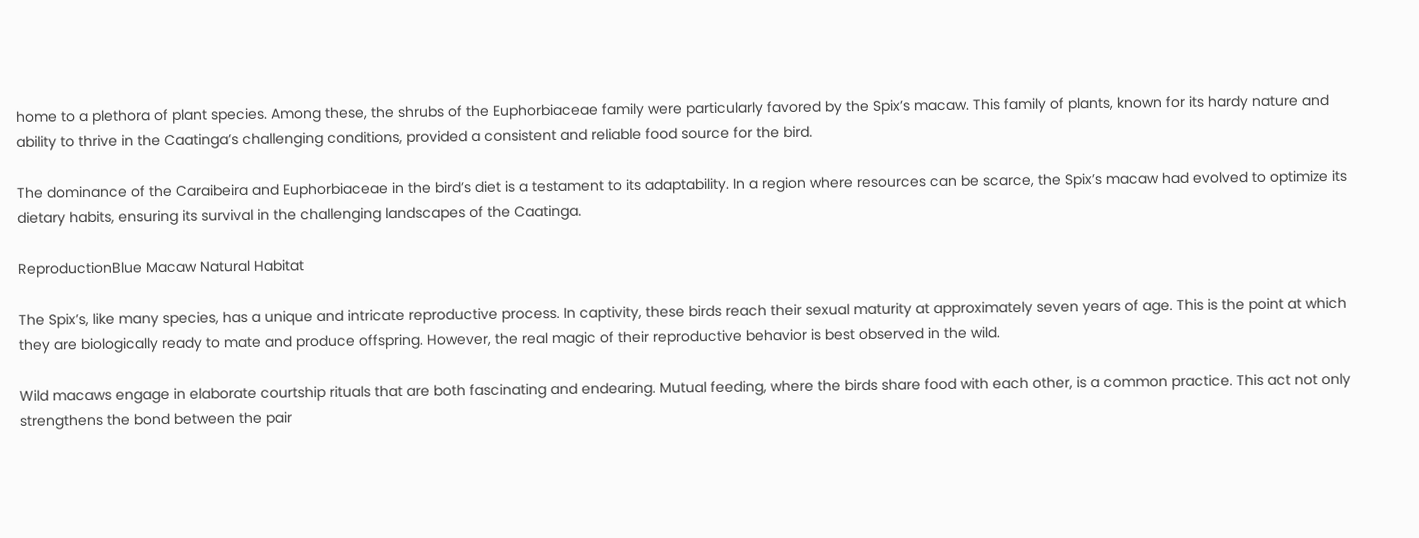home to a plethora of plant species. Among these, the shrubs of the Euphorbiaceae family were particularly favored by the Spix’s macaw. This family of plants, known for its hardy nature and ability to thrive in the Caatinga’s challenging conditions, provided a consistent and reliable food source for the bird.

The dominance of the Caraibeira and Euphorbiaceae in the bird’s diet is a testament to its adaptability. In a region where resources can be scarce, the Spix’s macaw had evolved to optimize its dietary habits, ensuring its survival in the challenging landscapes of the Caatinga.

ReproductionBlue Macaw Natural Habitat

The Spix’s, like many species, has a unique and intricate reproductive process. In captivity, these birds reach their sexual maturity at approximately seven years of age. This is the point at which they are biologically ready to mate and produce offspring. However, the real magic of their reproductive behavior is best observed in the wild.

Wild macaws engage in elaborate courtship rituals that are both fascinating and endearing. Mutual feeding, where the birds share food with each other, is a common practice. This act not only strengthens the bond between the pair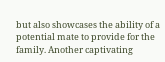but also showcases the ability of a potential mate to provide for the family. Another captivating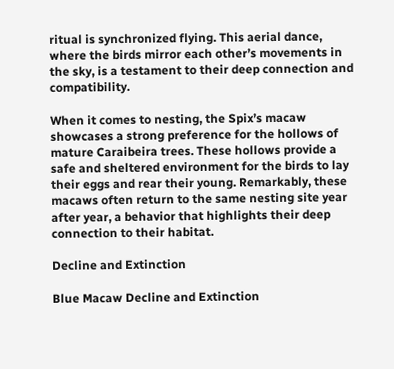ritual is synchronized flying. This aerial dance, where the birds mirror each other’s movements in the sky, is a testament to their deep connection and compatibility.

When it comes to nesting, the Spix’s macaw showcases a strong preference for the hollows of mature Caraibeira trees. These hollows provide a safe and sheltered environment for the birds to lay their eggs and rear their young. Remarkably, these macaws often return to the same nesting site year after year, a behavior that highlights their deep connection to their habitat.

Decline and Extinction

Blue Macaw Decline and Extinction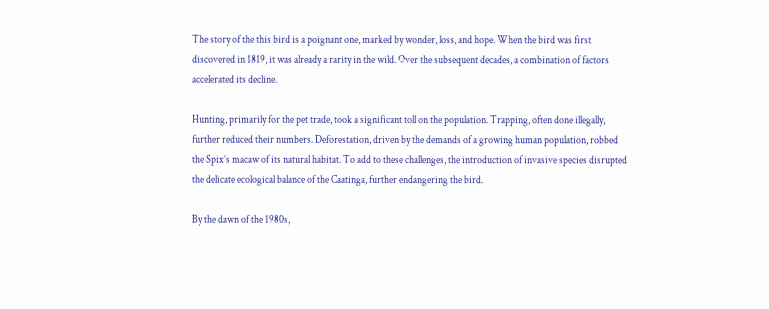The story of the this bird is a poignant one, marked by wonder, loss, and hope. When the bird was first discovered in 1819, it was already a rarity in the wild. Over the subsequent decades, a combination of factors accelerated its decline.

Hunting, primarily for the pet trade, took a significant toll on the population. Trapping, often done illegally, further reduced their numbers. Deforestation, driven by the demands of a growing human population, robbed the Spix’s macaw of its natural habitat. To add to these challenges, the introduction of invasive species disrupted the delicate ecological balance of the Caatinga, further endangering the bird.

By the dawn of the 1980s,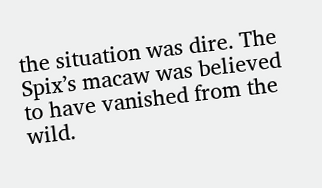the situation was dire. The Spix’s macaw was believed to have vanished from the wild.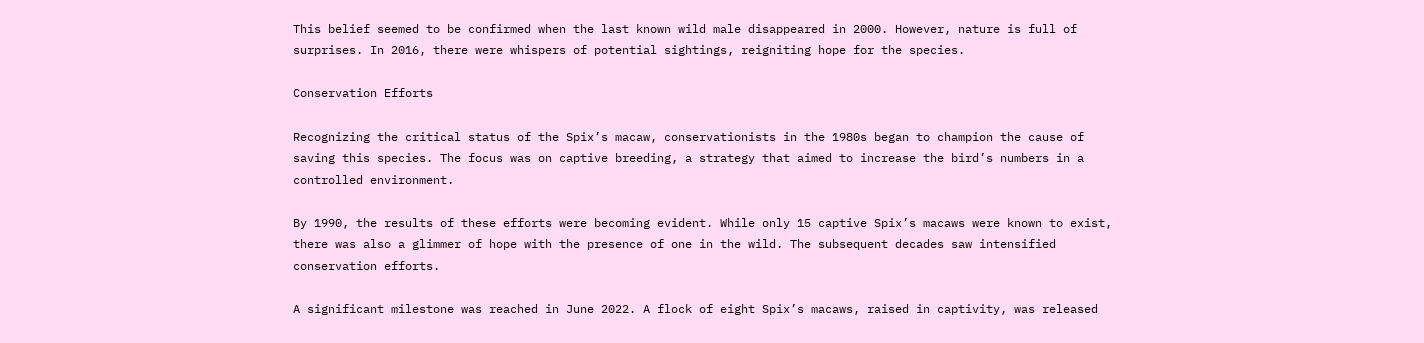This belief seemed to be confirmed when the last known wild male disappeared in 2000. However, nature is full of surprises. In 2016, there were whispers of potential sightings, reigniting hope for the species.

Conservation Efforts

Recognizing the critical status of the Spix’s macaw, conservationists in the 1980s began to champion the cause of saving this species. The focus was on captive breeding, a strategy that aimed to increase the bird’s numbers in a controlled environment.

By 1990, the results of these efforts were becoming evident. While only 15 captive Spix’s macaws were known to exist, there was also a glimmer of hope with the presence of one in the wild. The subsequent decades saw intensified conservation efforts.

A significant milestone was reached in June 2022. A flock of eight Spix’s macaws, raised in captivity, was released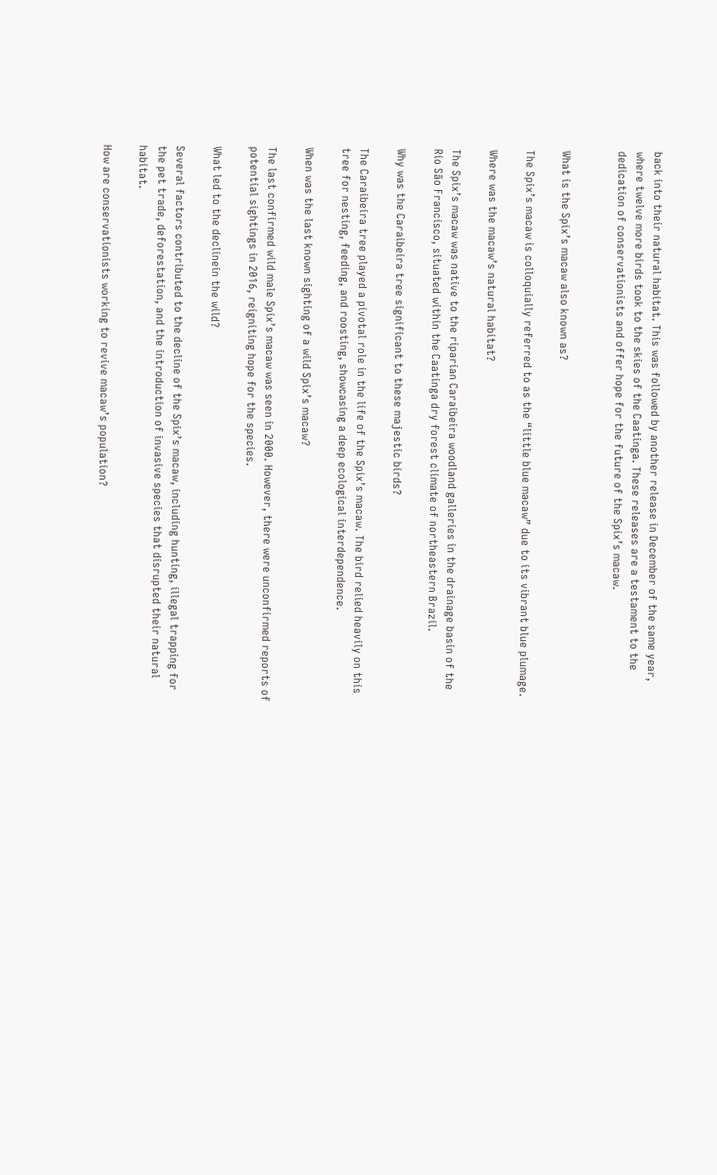back into their natural habitat. This was followed by another release in December of the same year, where twelve more birds took to the skies of the Caatinga. These releases are a testament to the dedication of conservationists and offer hope for the future of the Spix’s macaw.


What is the Spix’s macaw also known as?

The Spix’s macaw is colloquially referred to as the “little blue macaw” due to its vibrant blue plumage.

Where was the macaw’s natural habitat?

The Spix’s macaw was native to the riparian Caraibeira woodland galleries in the drainage basin of the Rio São Francisco, situated within the Caatinga dry forest climate of northeastern Brazil.

Why was the Caraibeira tree significant to these majestic birds?

The Caraibeira tree played a pivotal role in the life of the Spix’s macaw. The bird relied heavily on this tree for nesting, feeding, and roosting, showcasing a deep ecological interdependence.

When was the last known sighting of a wild Spix’s macaw?

The last confirmed wild male Spix’s macaw was seen in 2000. However, there were unconfirmed reports of potential sightings in 2016, reigniting hope for the species.

What led to the declinein the wild?

Several factors contributed to the decline of the Spix’s macaw, including hunting, illegal trapping for the pet trade, deforestation, and the introduction of invasive species that disrupted their natural habitat.

How are conservationists working to revive macaw’s population?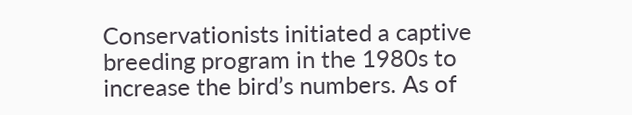Conservationists initiated a captive breeding program in the 1980s to increase the bird’s numbers. As of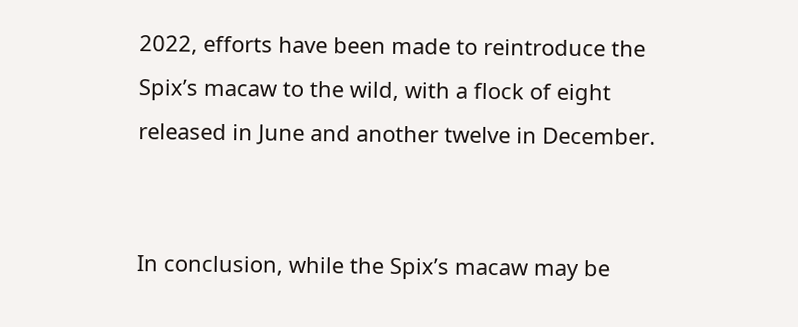2022, efforts have been made to reintroduce the Spix’s macaw to the wild, with a flock of eight released in June and another twelve in December.


In conclusion, while the Spix’s macaw may be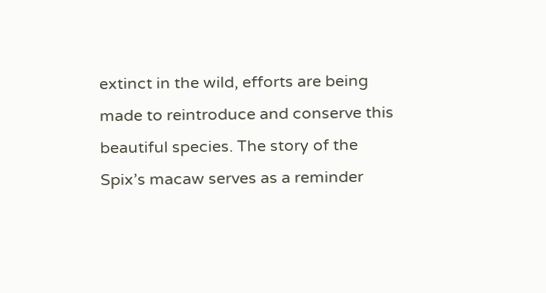extinct in the wild, efforts are being made to reintroduce and conserve this beautiful species. The story of the Spix’s macaw serves as a reminder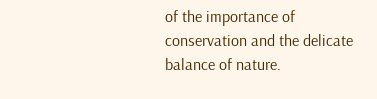of the importance of conservation and the delicate balance of nature.